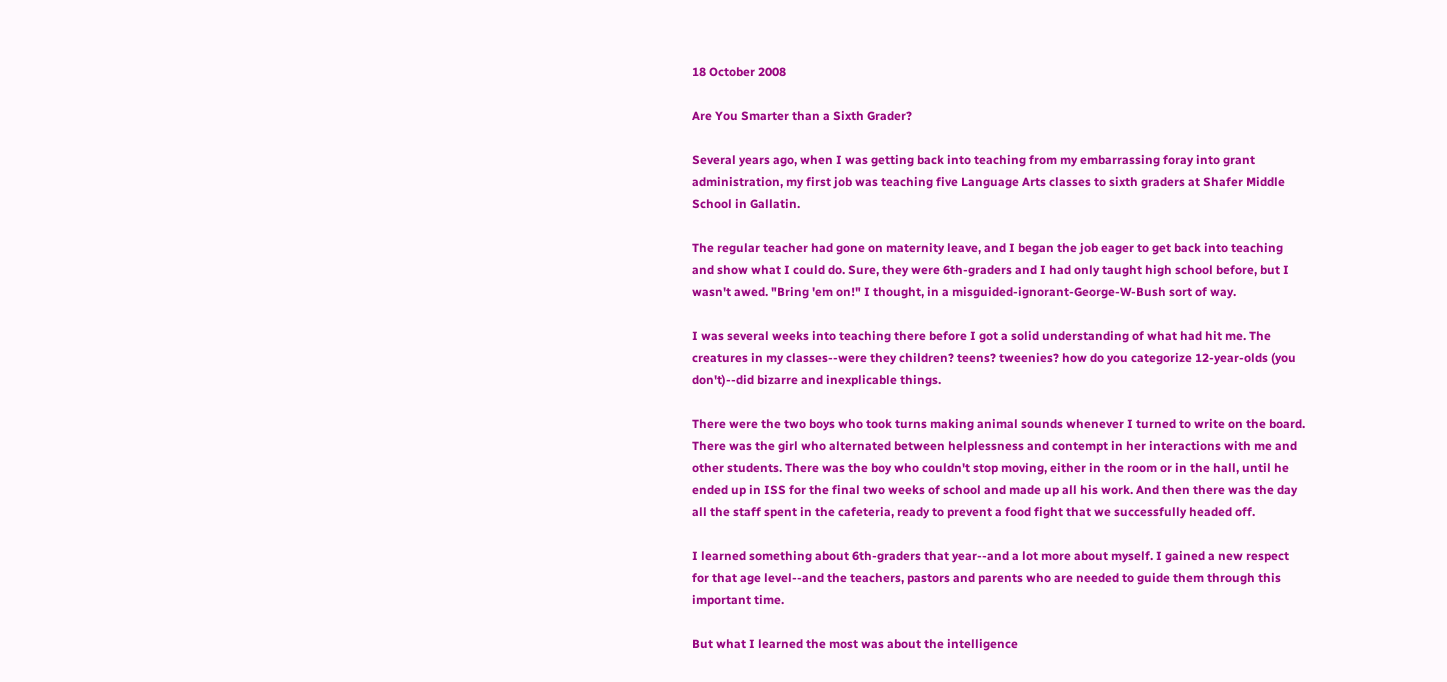18 October 2008

Are You Smarter than a Sixth Grader?

Several years ago, when I was getting back into teaching from my embarrassing foray into grant administration, my first job was teaching five Language Arts classes to sixth graders at Shafer Middle School in Gallatin.

The regular teacher had gone on maternity leave, and I began the job eager to get back into teaching and show what I could do. Sure, they were 6th-graders and I had only taught high school before, but I wasn't awed. "Bring 'em on!" I thought, in a misguided-ignorant-George-W-Bush sort of way.

I was several weeks into teaching there before I got a solid understanding of what had hit me. The creatures in my classes--were they children? teens? tweenies? how do you categorize 12-year-olds (you don't)--did bizarre and inexplicable things.

There were the two boys who took turns making animal sounds whenever I turned to write on the board. There was the girl who alternated between helplessness and contempt in her interactions with me and other students. There was the boy who couldn't stop moving, either in the room or in the hall, until he ended up in ISS for the final two weeks of school and made up all his work. And then there was the day all the staff spent in the cafeteria, ready to prevent a food fight that we successfully headed off.

I learned something about 6th-graders that year--and a lot more about myself. I gained a new respect for that age level--and the teachers, pastors and parents who are needed to guide them through this important time.

But what I learned the most was about the intelligence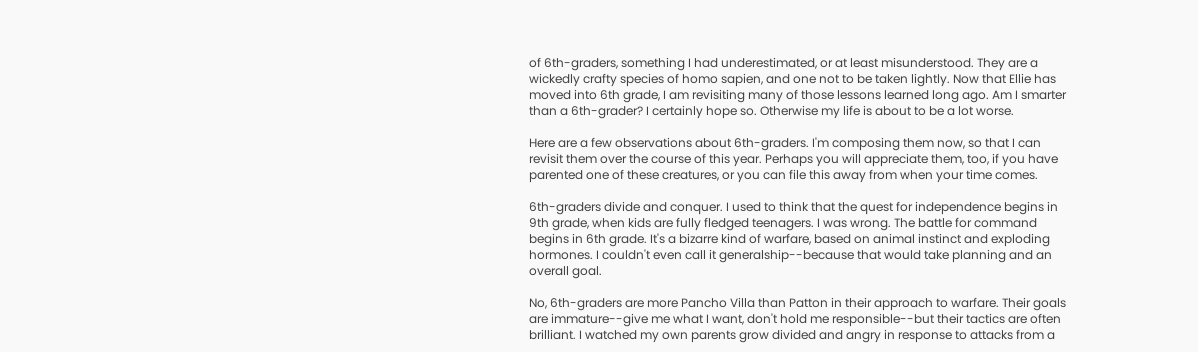of 6th-graders, something I had underestimated, or at least misunderstood. They are a wickedly crafty species of homo sapien, and one not to be taken lightly. Now that Ellie has moved into 6th grade, I am revisiting many of those lessons learned long ago. Am I smarter than a 6th-grader? I certainly hope so. Otherwise my life is about to be a lot worse.

Here are a few observations about 6th-graders. I'm composing them now, so that I can revisit them over the course of this year. Perhaps you will appreciate them, too, if you have parented one of these creatures, or you can file this away from when your time comes.

6th-graders divide and conquer. I used to think that the quest for independence begins in 9th grade, when kids are fully fledged teenagers. I was wrong. The battle for command begins in 6th grade. It's a bizarre kind of warfare, based on animal instinct and exploding hormones. I couldn't even call it generalship--because that would take planning and an overall goal.

No, 6th-graders are more Pancho Villa than Patton in their approach to warfare. Their goals are immature--give me what I want, don't hold me responsible--but their tactics are often brilliant. I watched my own parents grow divided and angry in response to attacks from a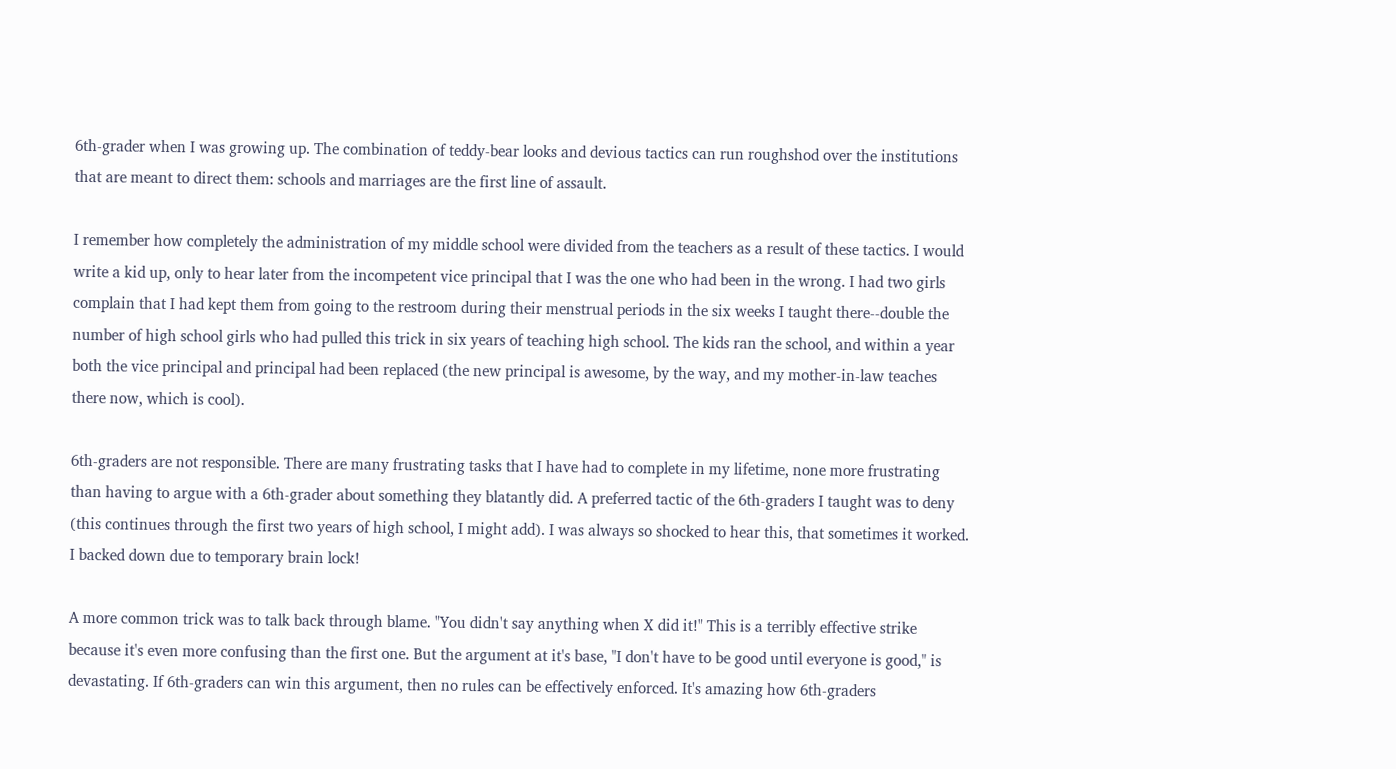6th-grader when I was growing up. The combination of teddy-bear looks and devious tactics can run roughshod over the institutions that are meant to direct them: schools and marriages are the first line of assault.

I remember how completely the administration of my middle school were divided from the teachers as a result of these tactics. I would write a kid up, only to hear later from the incompetent vice principal that I was the one who had been in the wrong. I had two girls complain that I had kept them from going to the restroom during their menstrual periods in the six weeks I taught there--double the number of high school girls who had pulled this trick in six years of teaching high school. The kids ran the school, and within a year both the vice principal and principal had been replaced (the new principal is awesome, by the way, and my mother-in-law teaches there now, which is cool).

6th-graders are not responsible. There are many frustrating tasks that I have had to complete in my lifetime, none more frustrating than having to argue with a 6th-grader about something they blatantly did. A preferred tactic of the 6th-graders I taught was to deny (this continues through the first two years of high school, I might add). I was always so shocked to hear this, that sometimes it worked. I backed down due to temporary brain lock!

A more common trick was to talk back through blame. "You didn't say anything when X did it!" This is a terribly effective strike because it's even more confusing than the first one. But the argument at it's base, "I don't have to be good until everyone is good," is devastating. If 6th-graders can win this argument, then no rules can be effectively enforced. It's amazing how 6th-graders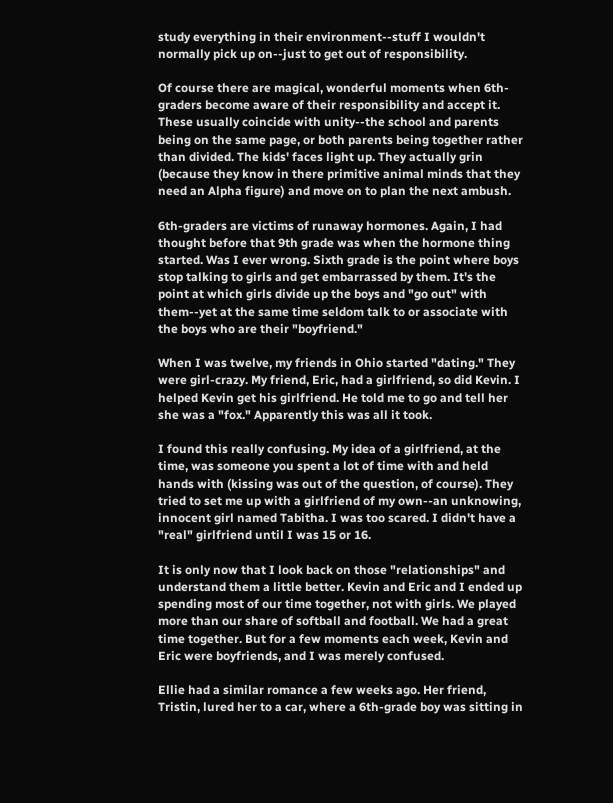study everything in their environment--stuff I wouldn't normally pick up on--just to get out of responsibility.

Of course there are magical, wonderful moments when 6th-graders become aware of their responsibility and accept it. These usually coincide with unity--the school and parents being on the same page, or both parents being together rather than divided. The kids' faces light up. They actually grin (because they know in there primitive animal minds that they need an Alpha figure) and move on to plan the next ambush.

6th-graders are victims of runaway hormones. Again, I had thought before that 9th grade was when the hormone thing started. Was I ever wrong. Sixth grade is the point where boys stop talking to girls and get embarrassed by them. It's the point at which girls divide up the boys and "go out" with them--yet at the same time seldom talk to or associate with the boys who are their "boyfriend."

When I was twelve, my friends in Ohio started "dating." They were girl-crazy. My friend, Eric, had a girlfriend, so did Kevin. I helped Kevin get his girlfriend. He told me to go and tell her she was a "fox." Apparently this was all it took.

I found this really confusing. My idea of a girlfriend, at the time, was someone you spent a lot of time with and held hands with (kissing was out of the question, of course). They tried to set me up with a girlfriend of my own--an unknowing, innocent girl named Tabitha. I was too scared. I didn't have a "real" girlfriend until I was 15 or 16.

It is only now that I look back on those "relationships" and understand them a little better. Kevin and Eric and I ended up spending most of our time together, not with girls. We played more than our share of softball and football. We had a great time together. But for a few moments each week, Kevin and Eric were boyfriends, and I was merely confused.

Ellie had a similar romance a few weeks ago. Her friend, Tristin, lured her to a car, where a 6th-grade boy was sitting in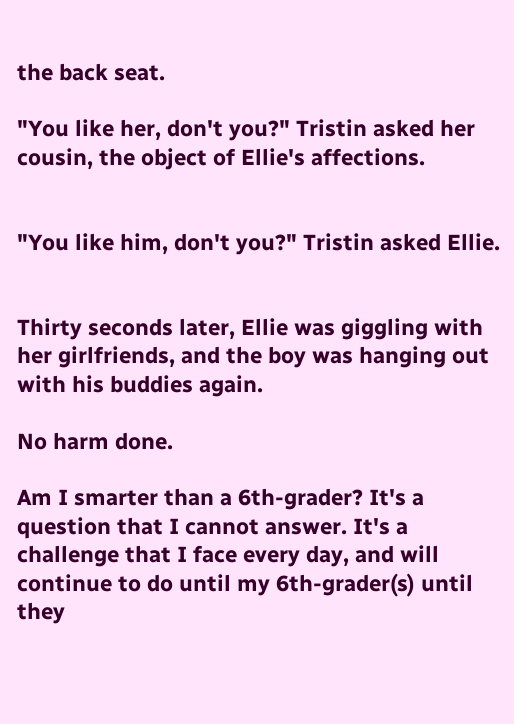the back seat.

"You like her, don't you?" Tristin asked her cousin, the object of Ellie's affections.


"You like him, don't you?" Tristin asked Ellie.


Thirty seconds later, Ellie was giggling with her girlfriends, and the boy was hanging out with his buddies again.

No harm done.

Am I smarter than a 6th-grader? It's a question that I cannot answer. It's a challenge that I face every day, and will continue to do until my 6th-grader(s) until they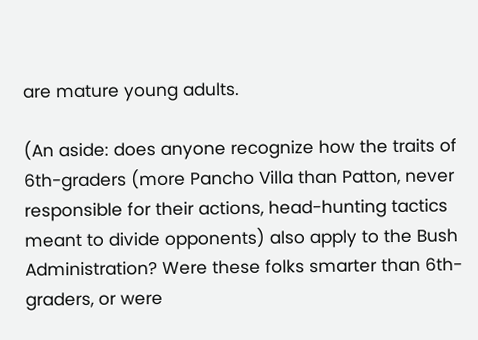are mature young adults.

(An aside: does anyone recognize how the traits of 6th-graders (more Pancho Villa than Patton, never responsible for their actions, head-hunting tactics meant to divide opponents) also apply to the Bush Administration? Were these folks smarter than 6th-graders, or were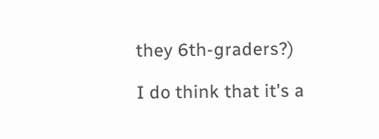they 6th-graders?)

I do think that it's a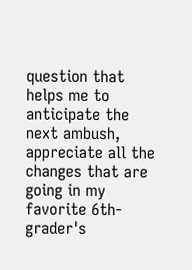question that helps me to anticipate the next ambush, appreciate all the changes that are going in my favorite 6th-grader's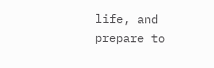life, and prepare to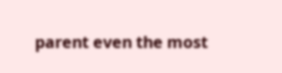parent even the most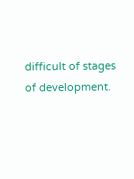difficult of stages of development.